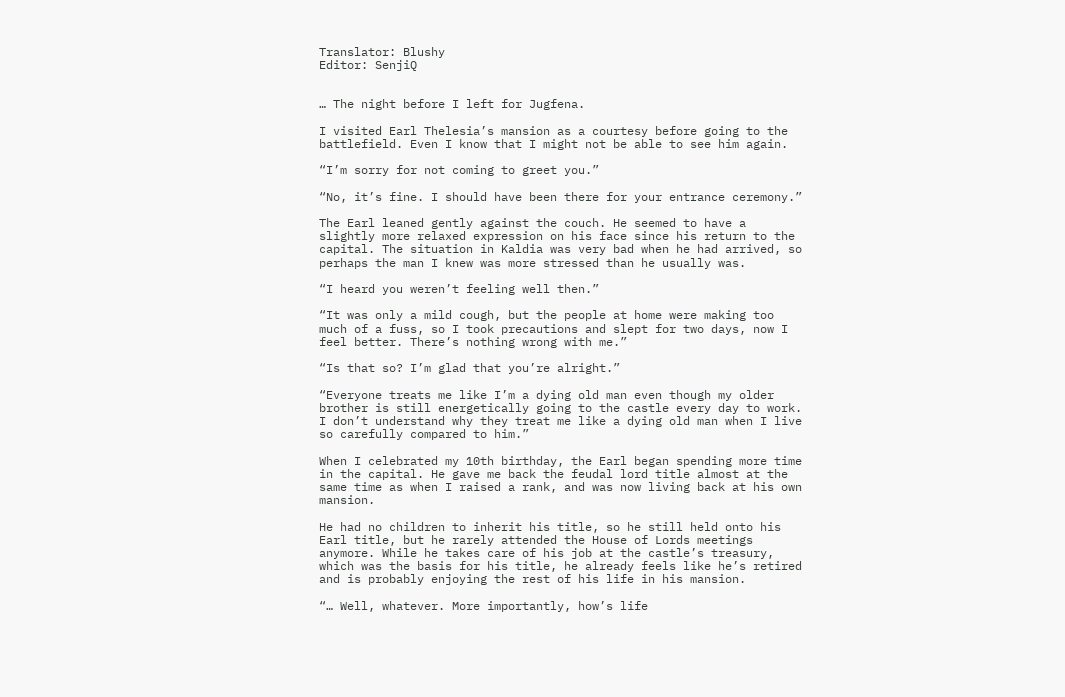Translator: Blushy
Editor: SenjiQ


… The night before I left for Jugfena.

I visited Earl Thelesia’s mansion as a courtesy before going to the battlefield. Even I know that I might not be able to see him again.

“I’m sorry for not coming to greet you.”

“No, it’s fine. I should have been there for your entrance ceremony.”

The Earl leaned gently against the couch. He seemed to have a slightly more relaxed expression on his face since his return to the capital. The situation in Kaldia was very bad when he had arrived, so perhaps the man I knew was more stressed than he usually was.

“I heard you weren’t feeling well then.”

“It was only a mild cough, but the people at home were making too much of a fuss, so I took precautions and slept for two days, now I feel better. There’s nothing wrong with me.”

“Is that so? I’m glad that you’re alright.”

“Everyone treats me like I’m a dying old man even though my older brother is still energetically going to the castle every day to work. I don’t understand why they treat me like a dying old man when I live so carefully compared to him.”

When I celebrated my 10th birthday, the Earl began spending more time in the capital. He gave me back the feudal lord title almost at the same time as when I raised a rank, and was now living back at his own mansion.

He had no children to inherit his title, so he still held onto his Earl title, but he rarely attended the House of Lords meetings anymore. While he takes care of his job at the castle’s treasury, which was the basis for his title, he already feels like he’s retired and is probably enjoying the rest of his life in his mansion.

“… Well, whatever. More importantly, how’s life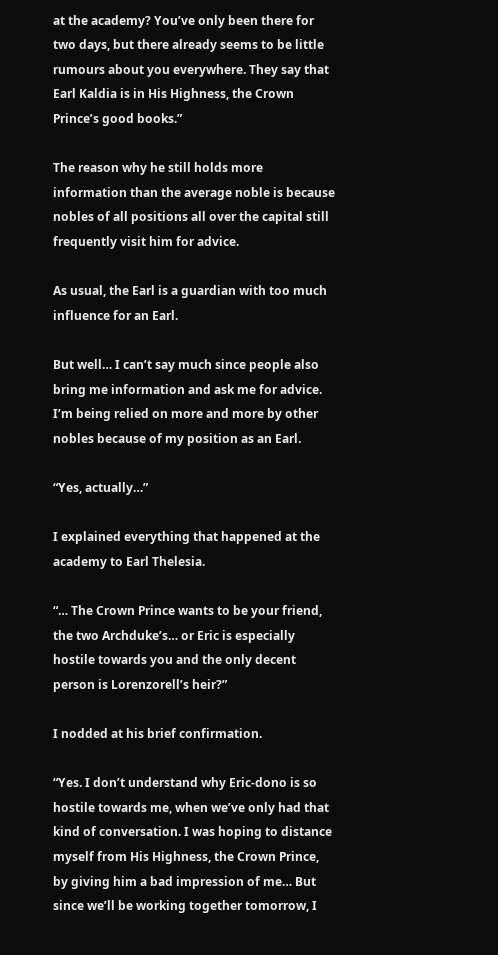at the academy? You’ve only been there for two days, but there already seems to be little rumours about you everywhere. They say that Earl Kaldia is in His Highness, the Crown Prince’s good books.”

The reason why he still holds more information than the average noble is because nobles of all positions all over the capital still frequently visit him for advice.

As usual, the Earl is a guardian with too much influence for an Earl.

But well… I can’t say much since people also bring me information and ask me for advice. I’m being relied on more and more by other nobles because of my position as an Earl.

“Yes, actually…”

I explained everything that happened at the academy to Earl Thelesia.

“… The Crown Prince wants to be your friend, the two Archduke’s… or Eric is especially hostile towards you and the only decent person is Lorenzorell’s heir?”

I nodded at his brief confirmation.

“Yes. I don’t understand why Eric-dono is so hostile towards me, when we’ve only had that kind of conversation. I was hoping to distance myself from His Highness, the Crown Prince, by giving him a bad impression of me… But since we’ll be working together tomorrow, I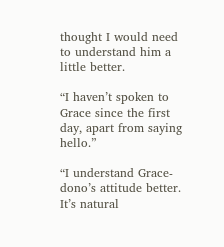thought I would need to understand him a little better.

“I haven’t spoken to Grace since the first day, apart from saying hello.”

“I understand Grace-dono’s attitude better. It’s natural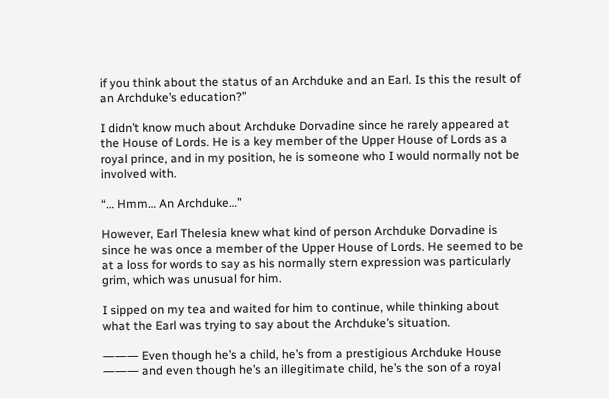if you think about the status of an Archduke and an Earl. Is this the result of an Archduke’s education?”

I didn’t know much about Archduke Dorvadine since he rarely appeared at the House of Lords. He is a key member of the Upper House of Lords as a royal prince, and in my position, he is someone who I would normally not be involved with.

“… Hmm… An Archduke…”

However, Earl Thelesia knew what kind of person Archduke Dorvadine is since he was once a member of the Upper House of Lords. He seemed to be at a loss for words to say as his normally stern expression was particularly grim, which was unusual for him.

I sipped on my tea and waited for him to continue, while thinking about what the Earl was trying to say about the Archduke’s situation.

――― Even though he’s a child, he’s from a prestigious Archduke House ――― and even though he’s an illegitimate child, he’s the son of a royal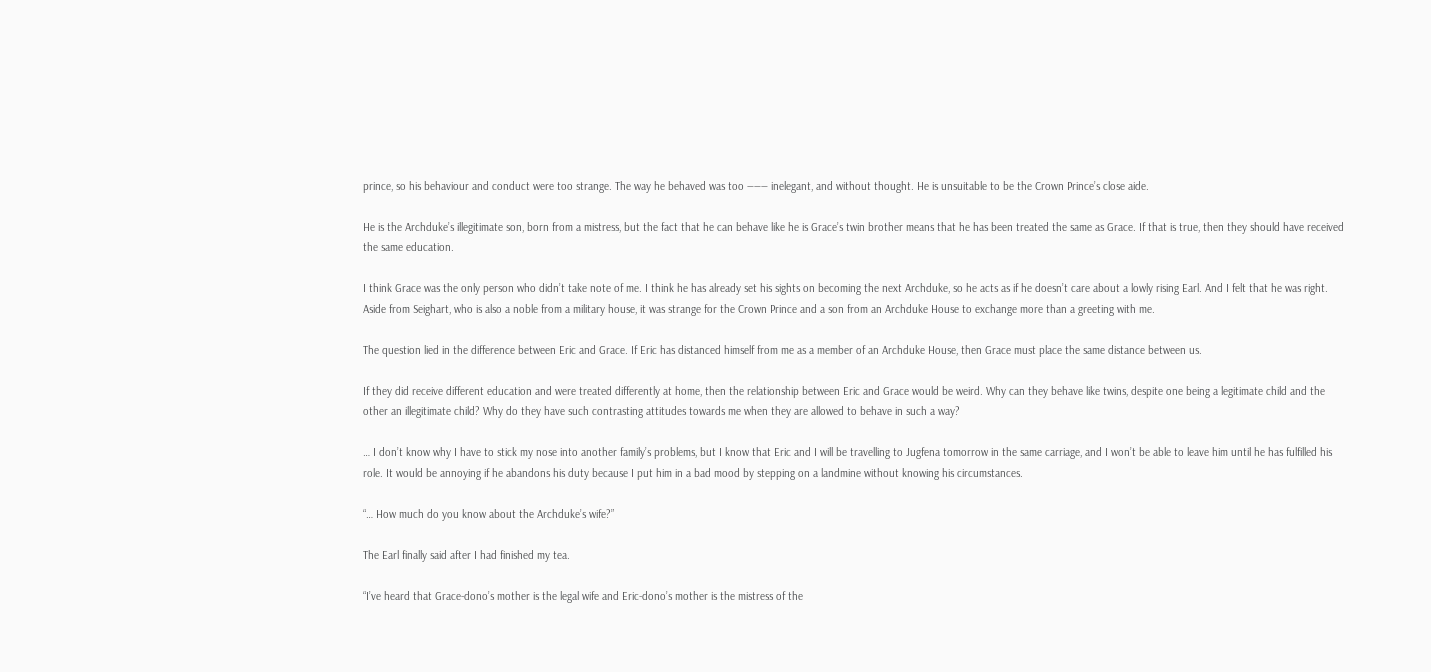prince, so his behaviour and conduct were too strange. The way he behaved was too ――― inelegant, and without thought. He is unsuitable to be the Crown Prince’s close aide.

He is the Archduke’s illegitimate son, born from a mistress, but the fact that he can behave like he is Grace’s twin brother means that he has been treated the same as Grace. If that is true, then they should have received the same education.

I think Grace was the only person who didn’t take note of me. I think he has already set his sights on becoming the next Archduke, so he acts as if he doesn’t care about a lowly rising Earl. And I felt that he was right. Aside from Seighart, who is also a noble from a military house, it was strange for the Crown Prince and a son from an Archduke House to exchange more than a greeting with me.

The question lied in the difference between Eric and Grace. If Eric has distanced himself from me as a member of an Archduke House, then Grace must place the same distance between us.

If they did receive different education and were treated differently at home, then the relationship between Eric and Grace would be weird. Why can they behave like twins, despite one being a legitimate child and the other an illegitimate child? Why do they have such contrasting attitudes towards me when they are allowed to behave in such a way?

… I don’t know why I have to stick my nose into another family’s problems, but I know that Eric and I will be travelling to Jugfena tomorrow in the same carriage, and I won’t be able to leave him until he has fulfilled his role. It would be annoying if he abandons his duty because I put him in a bad mood by stepping on a landmine without knowing his circumstances.

“… How much do you know about the Archduke’s wife?”

The Earl finally said after I had finished my tea.

“I’ve heard that Grace-dono’s mother is the legal wife and Eric-dono’s mother is the mistress of the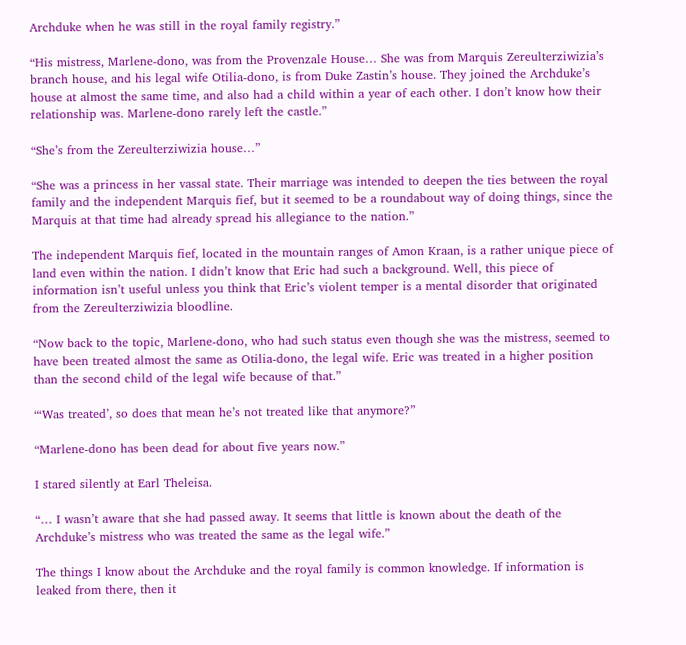Archduke when he was still in the royal family registry.”

“His mistress, Marlene-dono, was from the Provenzale House… She was from Marquis Zereulterziwizia’s branch house, and his legal wife Otilia-dono, is from Duke Zastin’s house. They joined the Archduke’s house at almost the same time, and also had a child within a year of each other. I don’t know how their relationship was. Marlene-dono rarely left the castle.”

“She’s from the Zereulterziwizia house…”

“She was a princess in her vassal state. Their marriage was intended to deepen the ties between the royal family and the independent Marquis fief, but it seemed to be a roundabout way of doing things, since the Marquis at that time had already spread his allegiance to the nation.”

The independent Marquis fief, located in the mountain ranges of Amon Kraan, is a rather unique piece of land even within the nation. I didn’t know that Eric had such a background. Well, this piece of information isn’t useful unless you think that Eric’s violent temper is a mental disorder that originated from the Zereulterziwizia bloodline.

“Now back to the topic, Marlene-dono, who had such status even though she was the mistress, seemed to have been treated almost the same as Otilia-dono, the legal wife. Eric was treated in a higher position than the second child of the legal wife because of that.”

“‘Was treated’, so does that mean he’s not treated like that anymore?”

“Marlene-dono has been dead for about five years now.”

I stared silently at Earl Theleisa.

“… I wasn’t aware that she had passed away. It seems that little is known about the death of the Archduke’s mistress who was treated the same as the legal wife.”

The things I know about the Archduke and the royal family is common knowledge. If information is leaked from there, then it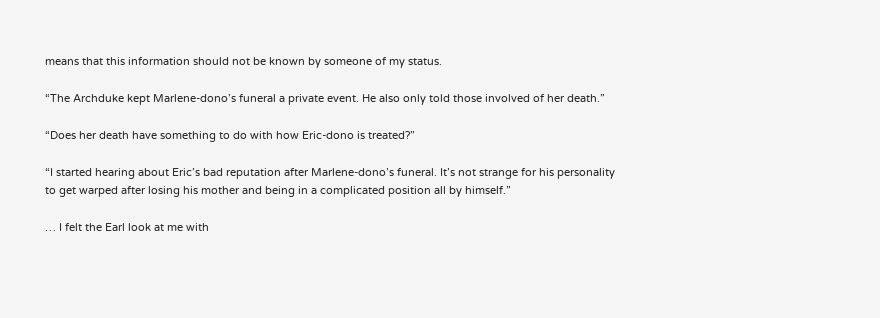means that this information should not be known by someone of my status.

“The Archduke kept Marlene-dono’s funeral a private event. He also only told those involved of her death.”

“Does her death have something to do with how Eric-dono is treated?”

“I started hearing about Eric’s bad reputation after Marlene-dono’s funeral. It’s not strange for his personality to get warped after losing his mother and being in a complicated position all by himself.”

… I felt the Earl look at me with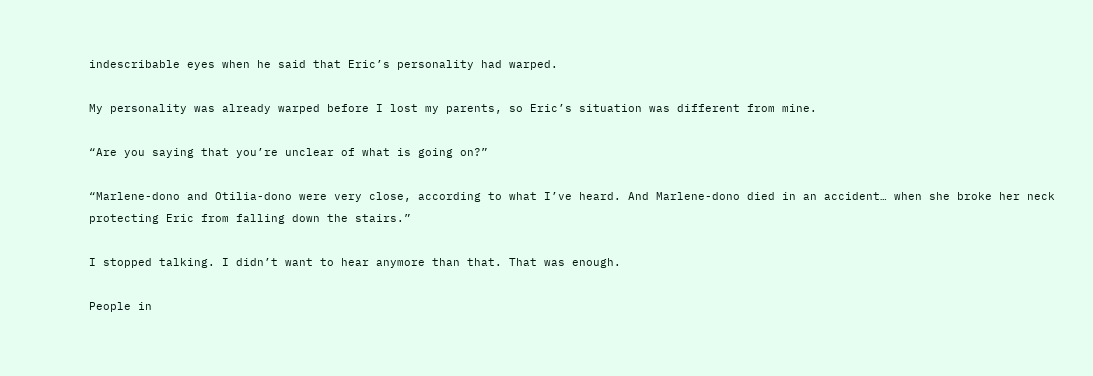indescribable eyes when he said that Eric’s personality had warped.

My personality was already warped before I lost my parents, so Eric’s situation was different from mine.

“Are you saying that you’re unclear of what is going on?”

“Marlene-dono and Otilia-dono were very close, according to what I’ve heard. And Marlene-dono died in an accident… when she broke her neck protecting Eric from falling down the stairs.”

I stopped talking. I didn’t want to hear anymore than that. That was enough.

People in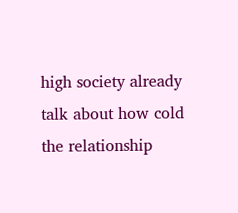high society already talk about how cold the relationship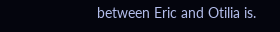between Eric and Otilia is.